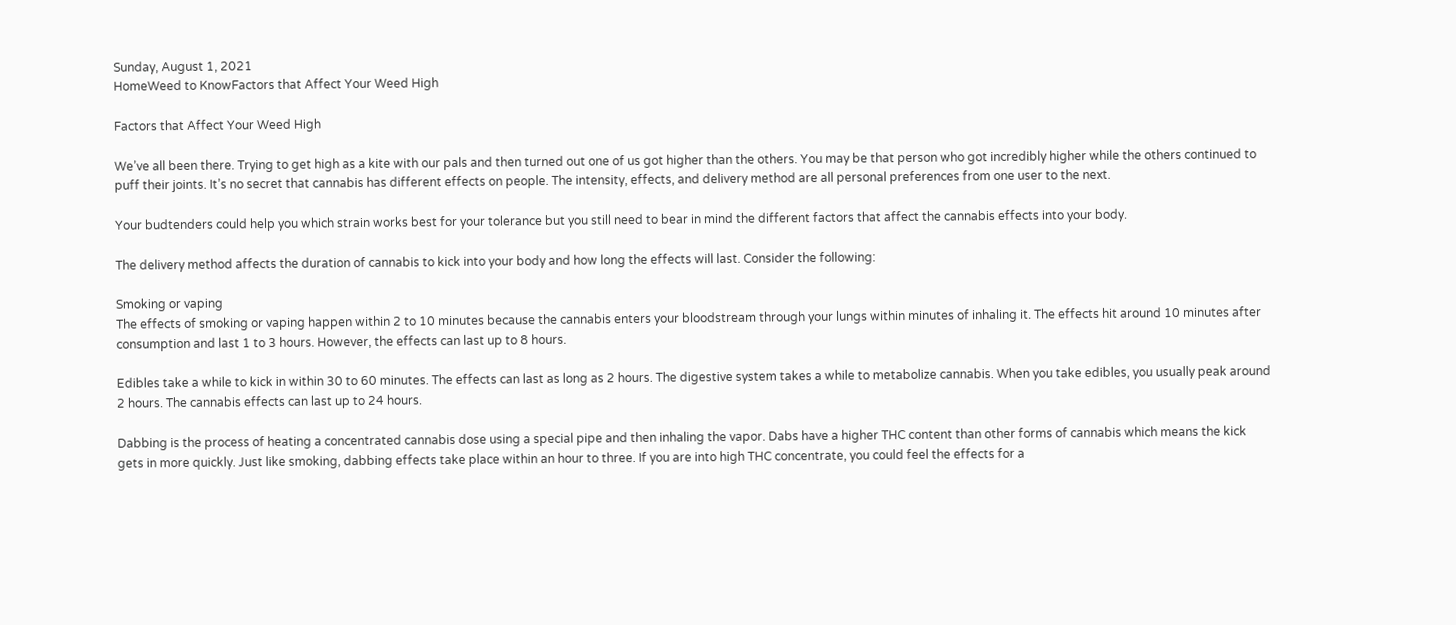Sunday, August 1, 2021
HomeWeed to KnowFactors that Affect Your Weed High

Factors that Affect Your Weed High

We’ve all been there. Trying to get high as a kite with our pals and then turned out one of us got higher than the others. You may be that person who got incredibly higher while the others continued to puff their joints. It’s no secret that cannabis has different effects on people. The intensity, effects, and delivery method are all personal preferences from one user to the next.

Your budtenders could help you which strain works best for your tolerance but you still need to bear in mind the different factors that affect the cannabis effects into your body.

The delivery method affects the duration of cannabis to kick into your body and how long the effects will last. Consider the following:

Smoking or vaping
The effects of smoking or vaping happen within 2 to 10 minutes because the cannabis enters your bloodstream through your lungs within minutes of inhaling it. The effects hit around 10 minutes after consumption and last 1 to 3 hours. However, the effects can last up to 8 hours.

Edibles take a while to kick in within 30 to 60 minutes. The effects can last as long as 2 hours. The digestive system takes a while to metabolize cannabis. When you take edibles, you usually peak around 2 hours. The cannabis effects can last up to 24 hours.

Dabbing is the process of heating a concentrated cannabis dose using a special pipe and then inhaling the vapor. Dabs have a higher THC content than other forms of cannabis which means the kick gets in more quickly. Just like smoking, dabbing effects take place within an hour to three. If you are into high THC concentrate, you could feel the effects for a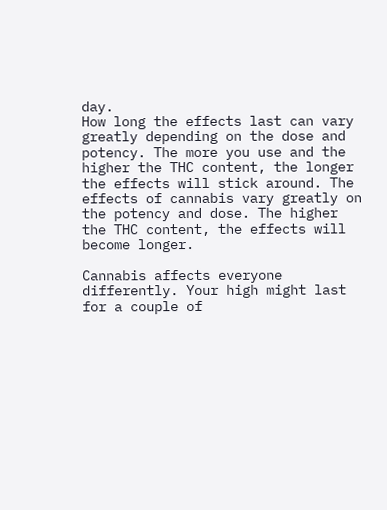day.
How long the effects last can vary greatly depending on the dose and potency. The more you use and the higher the THC content, the longer the effects will stick around. The effects of cannabis vary greatly on the potency and dose. The higher the THC content, the effects will become longer.

Cannabis affects everyone differently. Your high might last for a couple of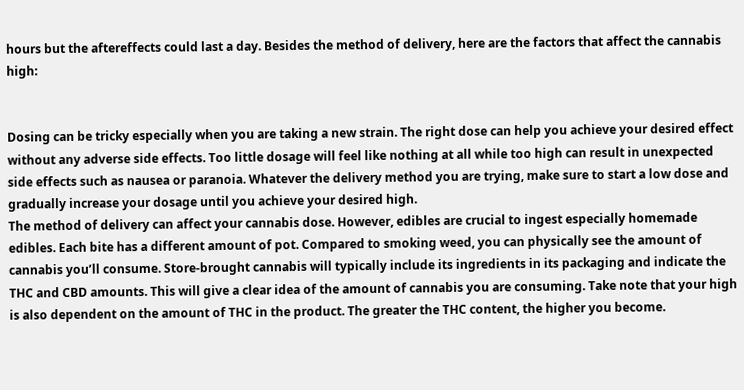hours but the aftereffects could last a day. Besides the method of delivery, here are the factors that affect the cannabis high:


Dosing can be tricky especially when you are taking a new strain. The right dose can help you achieve your desired effect without any adverse side effects. Too little dosage will feel like nothing at all while too high can result in unexpected side effects such as nausea or paranoia. Whatever the delivery method you are trying, make sure to start a low dose and gradually increase your dosage until you achieve your desired high.
The method of delivery can affect your cannabis dose. However, edibles are crucial to ingest especially homemade edibles. Each bite has a different amount of pot. Compared to smoking weed, you can physically see the amount of cannabis you’ll consume. Store-brought cannabis will typically include its ingredients in its packaging and indicate the THC and CBD amounts. This will give a clear idea of the amount of cannabis you are consuming. Take note that your high is also dependent on the amount of THC in the product. The greater the THC content, the higher you become.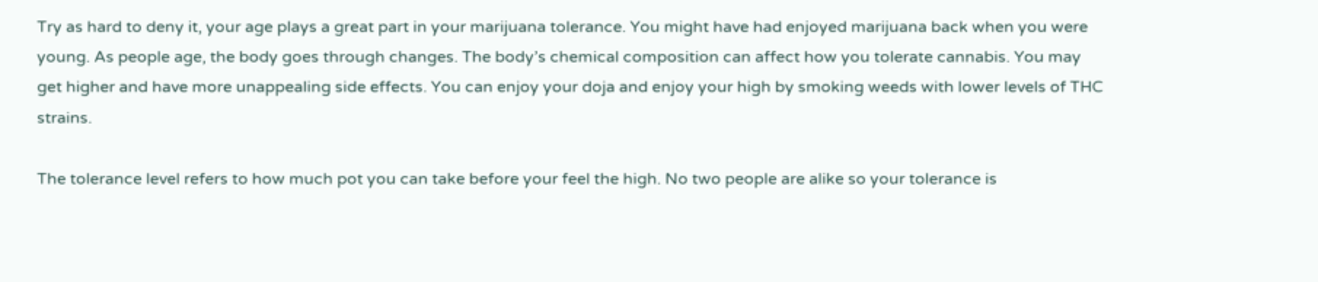Try as hard to deny it, your age plays a great part in your marijuana tolerance. You might have had enjoyed marijuana back when you were young. As people age, the body goes through changes. The body’s chemical composition can affect how you tolerate cannabis. You may get higher and have more unappealing side effects. You can enjoy your doja and enjoy your high by smoking weeds with lower levels of THC strains.

The tolerance level refers to how much pot you can take before your feel the high. No two people are alike so your tolerance is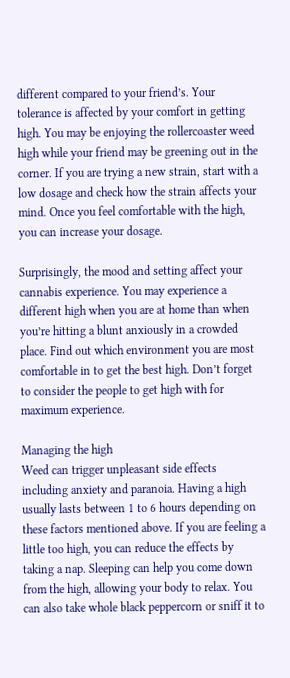different compared to your friend’s. Your tolerance is affected by your comfort in getting high. You may be enjoying the rollercoaster weed high while your friend may be greening out in the corner. If you are trying a new strain, start with a low dosage and check how the strain affects your mind. Once you feel comfortable with the high, you can increase your dosage.

Surprisingly, the mood and setting affect your cannabis experience. You may experience a different high when you are at home than when you’re hitting a blunt anxiously in a crowded place. Find out which environment you are most comfortable in to get the best high. Don’t forget to consider the people to get high with for maximum experience.

Managing the high
Weed can trigger unpleasant side effects including anxiety and paranoia. Having a high usually lasts between 1 to 6 hours depending on these factors mentioned above. If you are feeling a little too high, you can reduce the effects by taking a nap. Sleeping can help you come down from the high, allowing your body to relax. You can also take whole black peppercorn or sniff it to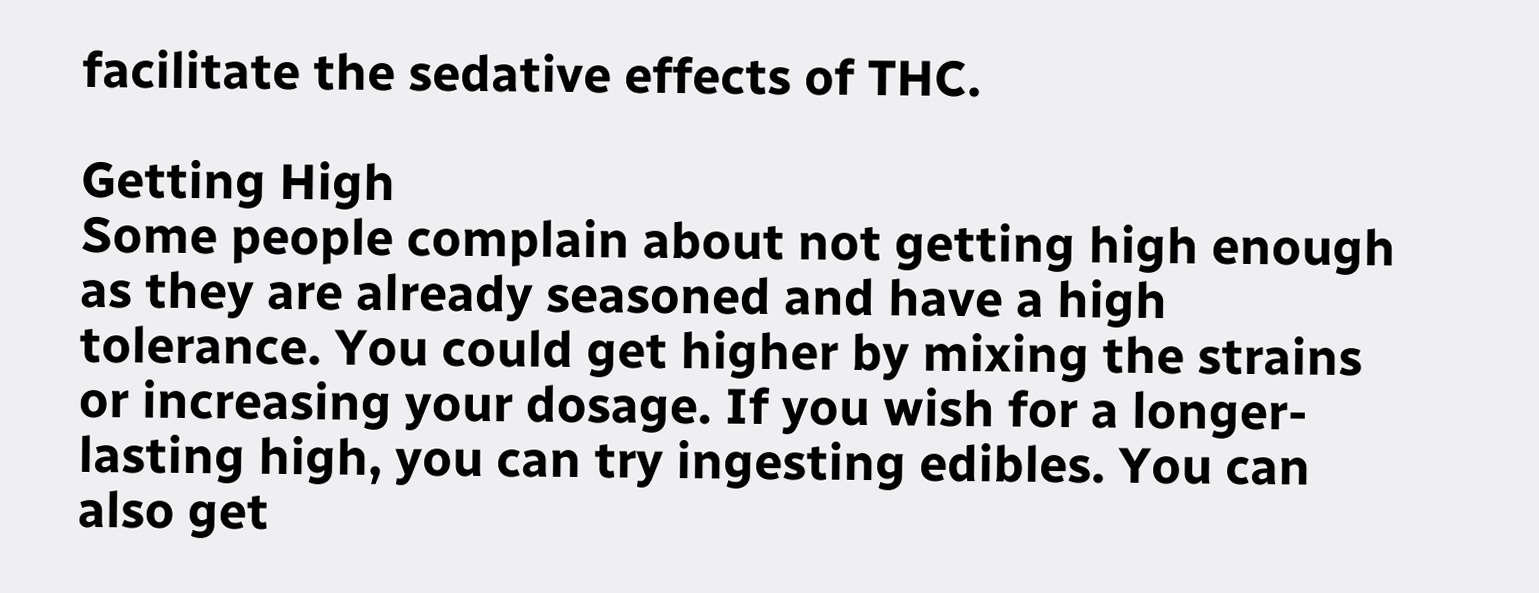facilitate the sedative effects of THC.

Getting High
Some people complain about not getting high enough as they are already seasoned and have a high tolerance. You could get higher by mixing the strains or increasing your dosage. If you wish for a longer-lasting high, you can try ingesting edibles. You can also get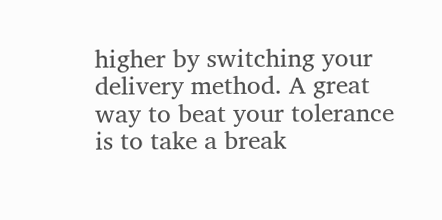higher by switching your delivery method. A great way to beat your tolerance is to take a break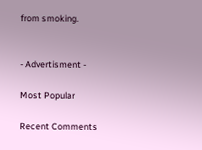from smoking.


- Advertisment -

Most Popular

Recent Comments